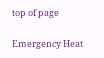top of page

Emergency Heat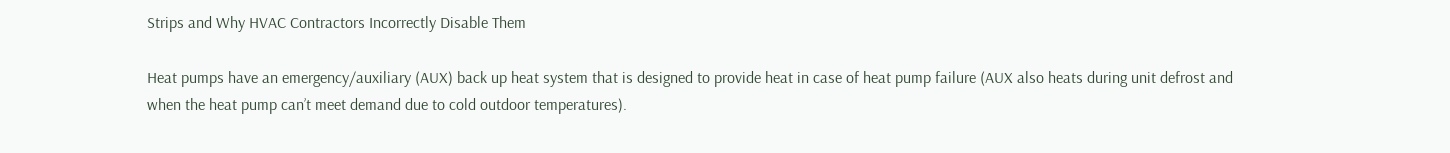Strips and Why HVAC Contractors Incorrectly Disable Them

Heat pumps have an emergency/auxiliary (AUX) back up heat system that is designed to provide heat in case of heat pump failure (AUX also heats during unit defrost and when the heat pump can’t meet demand due to cold outdoor temperatures).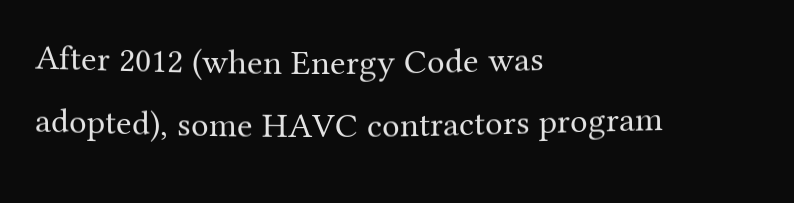After 2012 (when Energy Code was adopted), some HAVC contractors program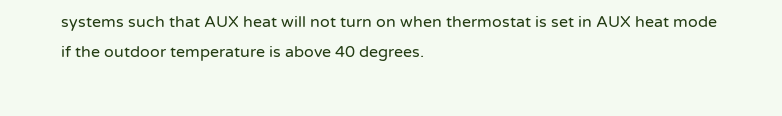systems such that AUX heat will not turn on when thermostat is set in AUX heat mode if the outdoor temperature is above 40 degrees.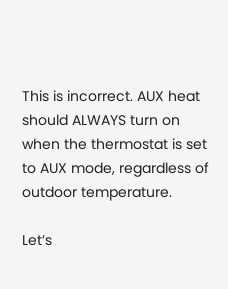This is incorrect. AUX heat should ALWAYS turn on when the thermostat is set to AUX mode, regardless of outdoor temperature.

Let’s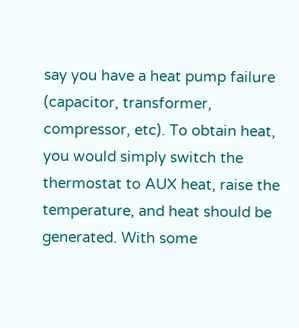say you have a heat pump failure (capacitor, transformer, compressor, etc). To obtain heat, you would simply switch the thermostat to AUX heat, raise the temperature, and heat should be generated. With some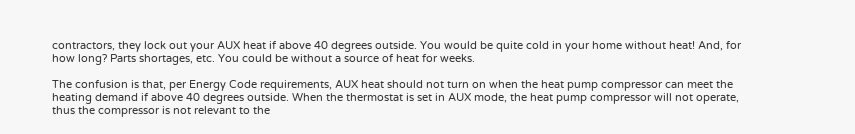contractors, they lock out your AUX heat if above 40 degrees outside. You would be quite cold in your home without heat! And, for how long? Parts shortages, etc. You could be without a source of heat for weeks.

The confusion is that, per Energy Code requirements, AUX heat should not turn on when the heat pump compressor can meet the heating demand if above 40 degrees outside. When the thermostat is set in AUX mode, the heat pump compressor will not operate, thus the compressor is not relevant to the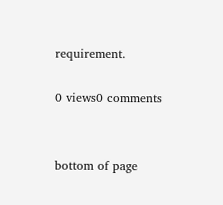requirement.

0 views0 comments


bottom of page